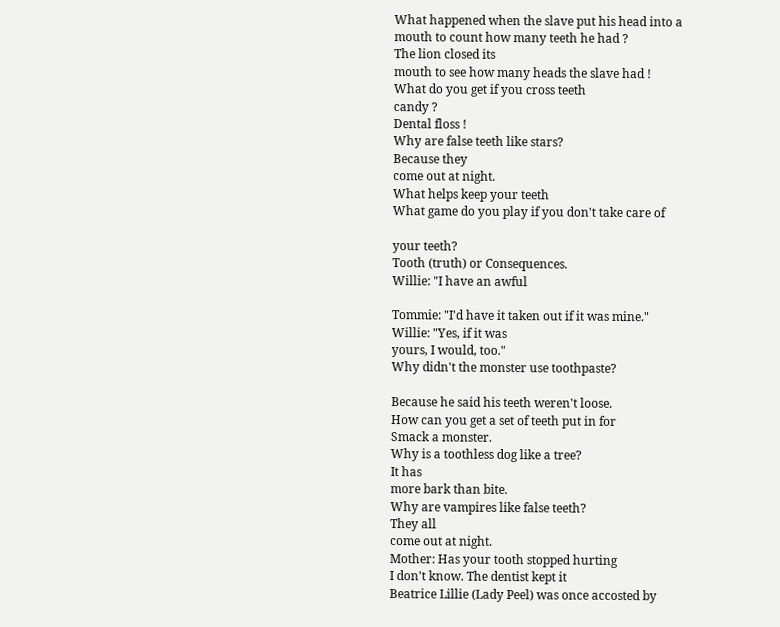What happened when the slave put his head into a
mouth to count how many teeth he had ?
The lion closed its
mouth to see how many heads the slave had !
What do you get if you cross teeth
candy ?
Dental floss !
Why are false teeth like stars?
Because they
come out at night.
What helps keep your teeth
What game do you play if you don't take care of

your teeth?
Tooth (truth) or Consequences.
Willie: "I have an awful

Tommie: "I'd have it taken out if it was mine."
Willie: "Yes, if it was
yours, I would, too."
Why didn't the monster use toothpaste?

Because he said his teeth weren't loose.
How can you get a set of teeth put in for
Smack a monster.
Why is a toothless dog like a tree?
It has
more bark than bite.
Why are vampires like false teeth?
They all
come out at night.
Mother: Has your tooth stopped hurting
I don't know. The dentist kept it
Beatrice Lillie (Lady Peel) was once accosted by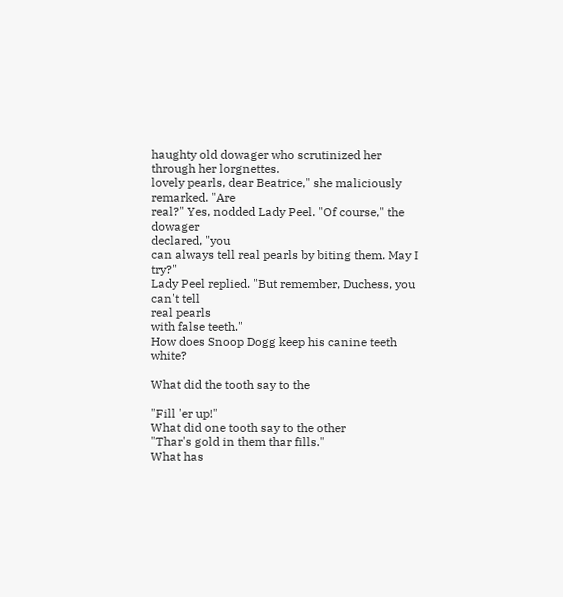haughty old dowager who scrutinized her through her lorgnettes.
lovely pearls, dear Beatrice," she maliciously remarked. "Are
real?" Yes, nodded Lady Peel. "Of course," the dowager
declared, "you
can always tell real pearls by biting them. May I try?"
Lady Peel replied. "But remember, Duchess, you can't tell
real pearls
with false teeth."
How does Snoop Dogg keep his canine teeth white?

What did the tooth say to the

"Fill 'er up!"
What did one tooth say to the other
"Thar's gold in them thar fills."
What has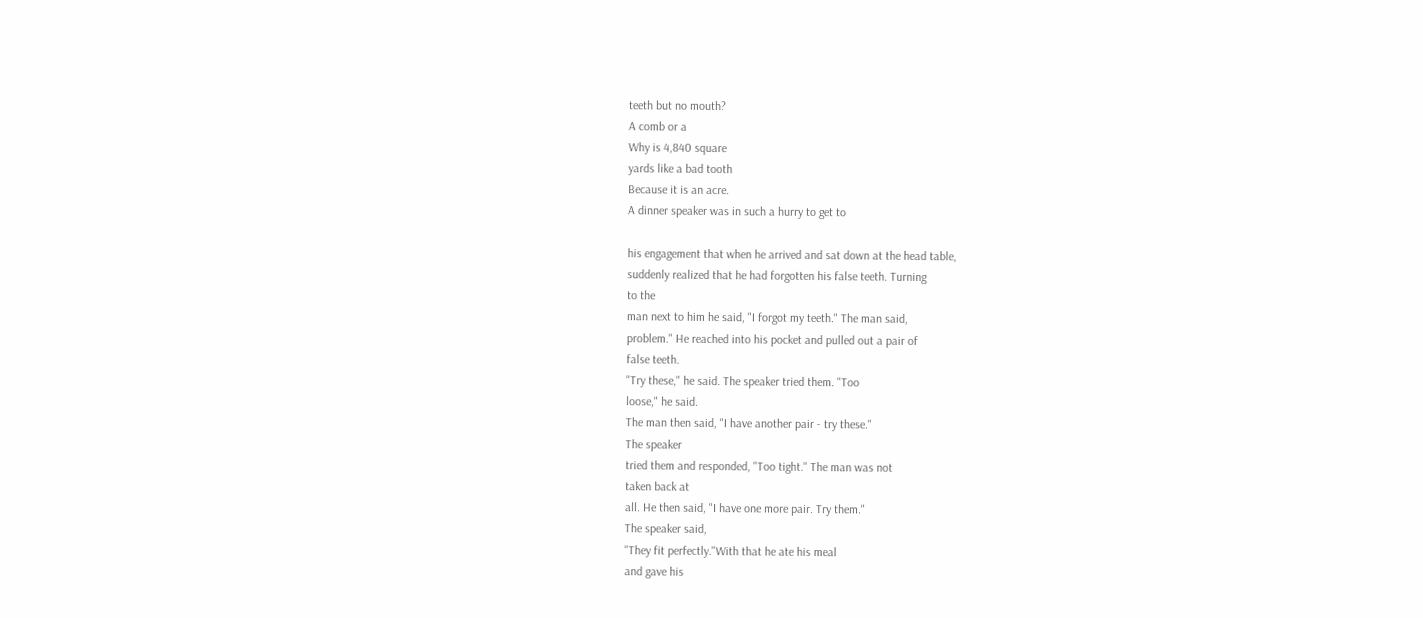teeth but no mouth?
A comb or a
Why is 4,840 square
yards like a bad tooth
Because it is an acre.
A dinner speaker was in such a hurry to get to

his engagement that when he arrived and sat down at the head table,
suddenly realized that he had forgotten his false teeth. Turning
to the
man next to him he said, "I forgot my teeth." The man said,
problem." He reached into his pocket and pulled out a pair of
false teeth.
"Try these," he said. The speaker tried them. "Too
loose," he said.
The man then said, "I have another pair - try these."
The speaker
tried them and responded, "Too tight." The man was not
taken back at
all. He then said, "I have one more pair. Try them."
The speaker said,
"They fit perfectly."With that he ate his meal
and gave his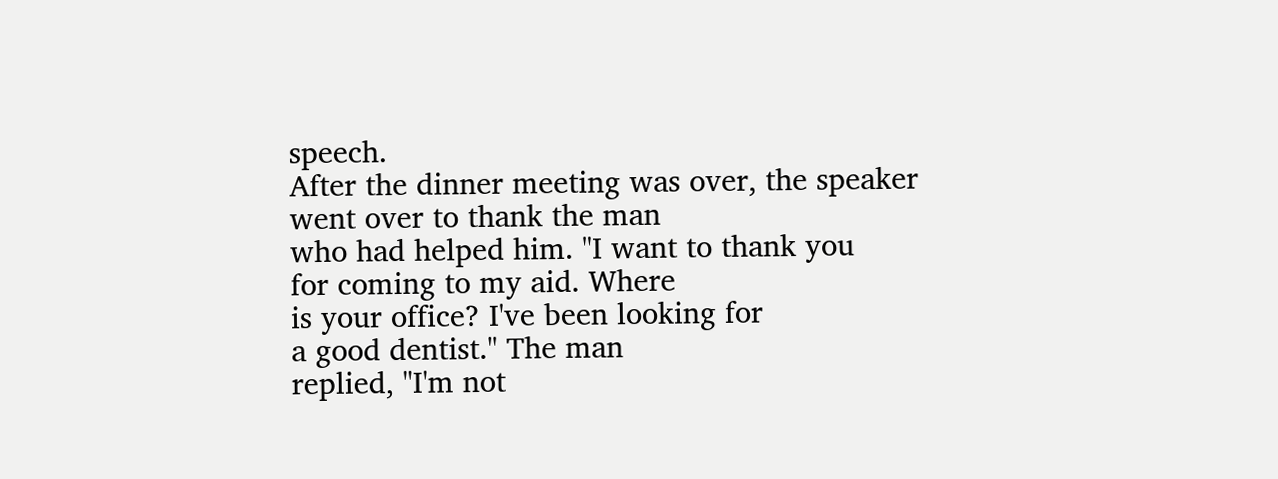speech.
After the dinner meeting was over, the speaker
went over to thank the man
who had helped him. "I want to thank you
for coming to my aid. Where
is your office? I've been looking for
a good dentist." The man
replied, "I'm not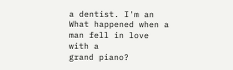a dentist. I'm an
What happened when a man fell in love
with a
grand piano?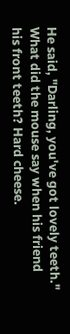He said, "Darling, you've got lovely teeth."
What did the mouse say when his friend
his front teeth? Hard cheese.